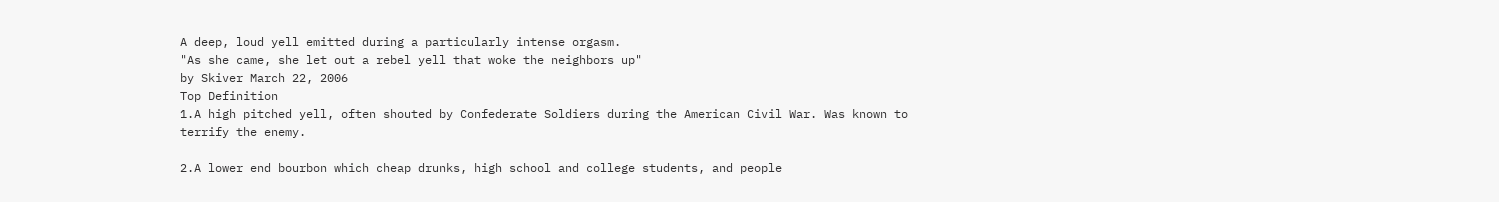A deep, loud yell emitted during a particularly intense orgasm.
"As she came, she let out a rebel yell that woke the neighbors up"
by Skiver March 22, 2006
Top Definition
1.A high pitched yell, often shouted by Confederate Soldiers during the American Civil War. Was known to terrify the enemy.

2.A lower end bourbon which cheap drunks, high school and college students, and people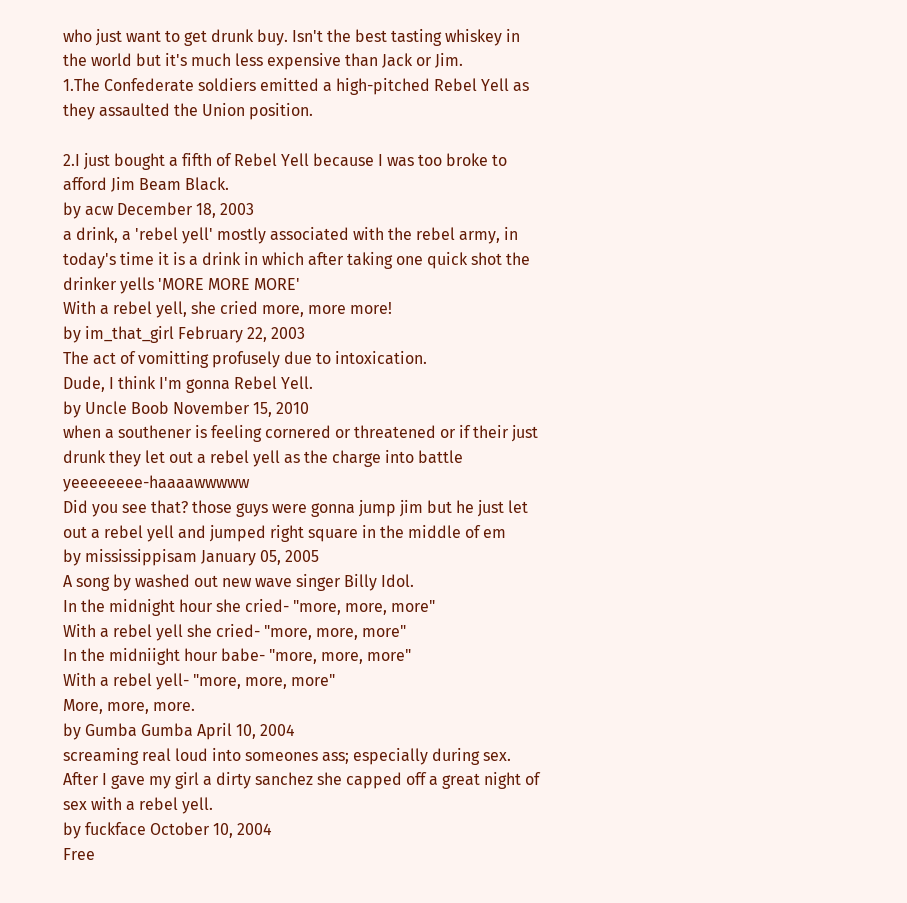who just want to get drunk buy. Isn't the best tasting whiskey in the world but it's much less expensive than Jack or Jim.
1.The Confederate soldiers emitted a high-pitched Rebel Yell as they assaulted the Union position.

2.I just bought a fifth of Rebel Yell because I was too broke to afford Jim Beam Black.
by acw December 18, 2003
a drink, a 'rebel yell' mostly associated with the rebel army, in today's time it is a drink in which after taking one quick shot the drinker yells 'MORE MORE MORE'
With a rebel yell, she cried more, more more!
by im_that_girl February 22, 2003
The act of vomitting profusely due to intoxication.
Dude, I think I'm gonna Rebel Yell.
by Uncle Boob November 15, 2010
when a southener is feeling cornered or threatened or if their just drunk they let out a rebel yell as the charge into battle yeeeeeeee-haaaawwwww
Did you see that? those guys were gonna jump jim but he just let out a rebel yell and jumped right square in the middle of em
by mississippisam January 05, 2005
A song by washed out new wave singer Billy Idol.
In the midnight hour she cried- "more, more, more"
With a rebel yell she cried- "more, more, more"
In the midniight hour babe- "more, more, more"
With a rebel yell- "more, more, more"
More, more, more.
by Gumba Gumba April 10, 2004
screaming real loud into someones ass; especially during sex.
After I gave my girl a dirty sanchez she capped off a great night of sex with a rebel yell.
by fuckface October 10, 2004
Free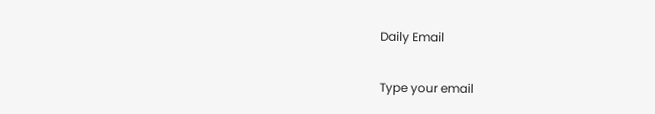Daily Email

Type your email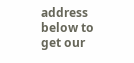address below to get our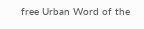free Urban Word of the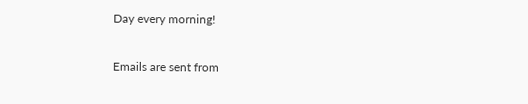Day every morning!

Emails are sent from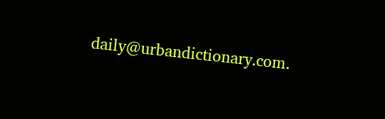daily@urbandictionary.com.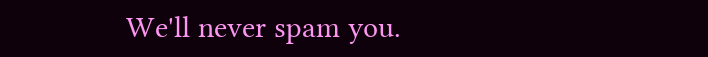We'll never spam you.